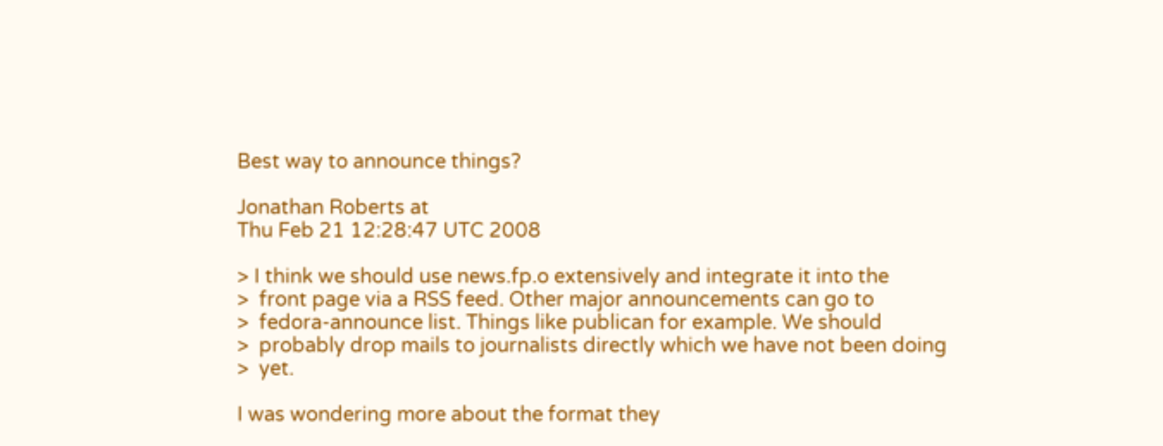Best way to announce things?

Jonathan Roberts at
Thu Feb 21 12:28:47 UTC 2008

> I think we should use news.fp.o extensively and integrate it into the
>  front page via a RSS feed. Other major announcements can go to
>  fedora-announce list. Things like publican for example. We should
>  probably drop mails to journalists directly which we have not been doing
>  yet.

I was wondering more about the format they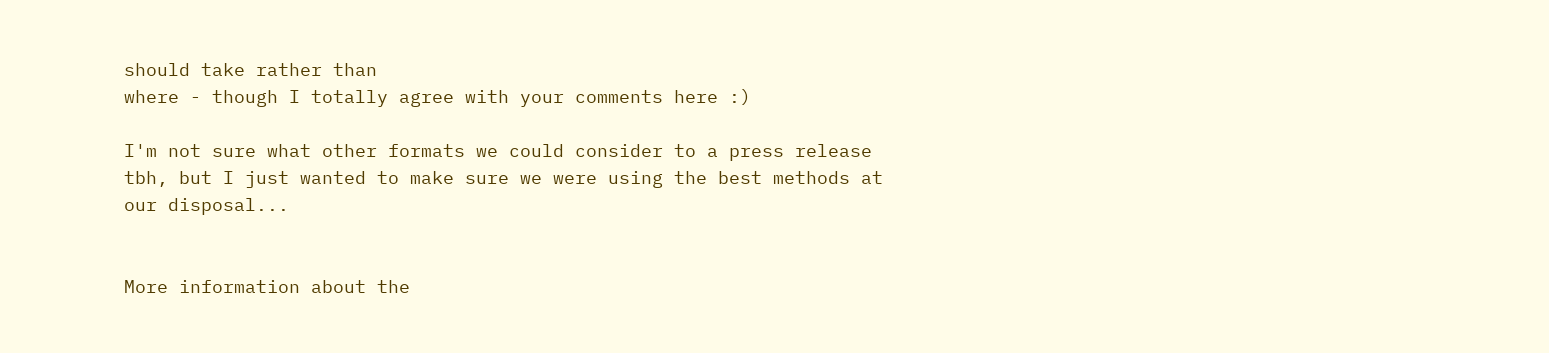should take rather than
where - though I totally agree with your comments here :)

I'm not sure what other formats we could consider to a press release
tbh, but I just wanted to make sure we were using the best methods at
our disposal...


More information about the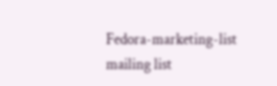Fedora-marketing-list mailing list